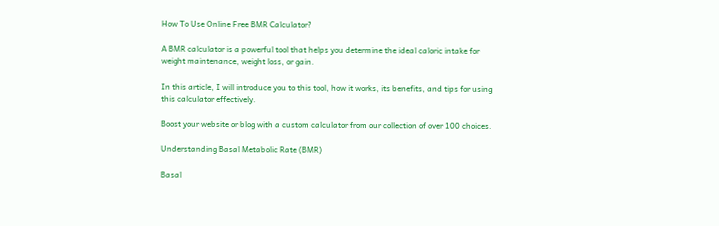How To Use Online Free BMR Calculator?

A BMR calculator is a powerful tool that helps you determine the ideal caloric intake for weight maintenance, weight loss, or gain.

In this article, I will introduce you to this tool, how it works, its benefits, and tips for using this calculator effectively.

Boost your website or blog with a custom calculator from our collection of over 100 choices.

Understanding Basal Metabolic Rate (BMR)

Basal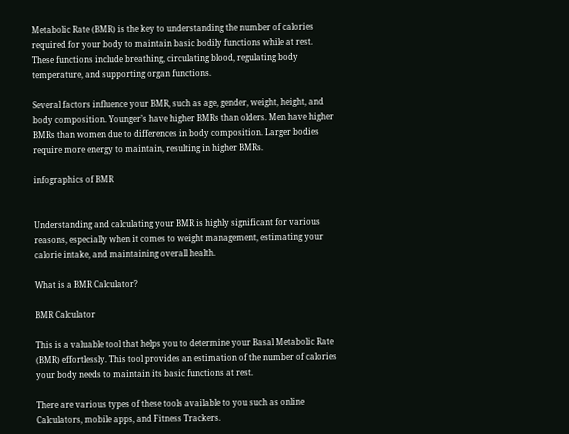Metabolic Rate (BMR) is the key to understanding the number of calories required for your body to maintain basic bodily functions while at rest. These functions include breathing, circulating blood, regulating body temperature, and supporting organ functions.

Several factors influence your BMR, such as age, gender, weight, height, and body composition. Younger’s have higher BMRs than olders. Men have higher BMRs than women due to differences in body composition. Larger bodies require more energy to maintain, resulting in higher BMRs.

infographics of BMR


Understanding and calculating your BMR is highly significant for various reasons, especially when it comes to weight management, estimating your calorie intake, and maintaining overall health.

What is a BMR Calculator?

BMR Calculator

This is a valuable tool that helps you to determine your Basal Metabolic Rate (BMR) effortlessly. This tool provides an estimation of the number of calories your body needs to maintain its basic functions at rest.

There are various types of these tools available to you such as online Calculators, mobile apps, and Fitness Trackers.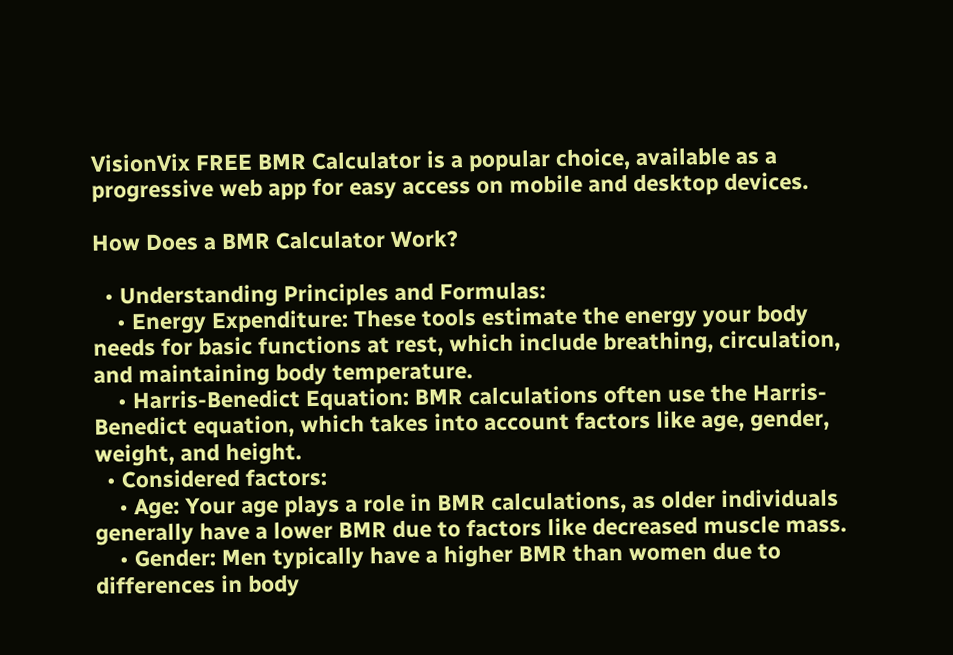VisionVix FREE BMR Calculator is a popular choice, available as a progressive web app for easy access on mobile and desktop devices.

How Does a BMR Calculator Work?

  • Understanding Principles and Formulas:
    • Energy Expenditure: These tools estimate the energy your body needs for basic functions at rest, which include breathing, circulation, and maintaining body temperature.
    • Harris-Benedict Equation: BMR calculations often use the Harris-Benedict equation, which takes into account factors like age, gender, weight, and height.
  • Considered factors:
    • Age: Your age plays a role in BMR calculations, as older individuals generally have a lower BMR due to factors like decreased muscle mass.
    • Gender: Men typically have a higher BMR than women due to differences in body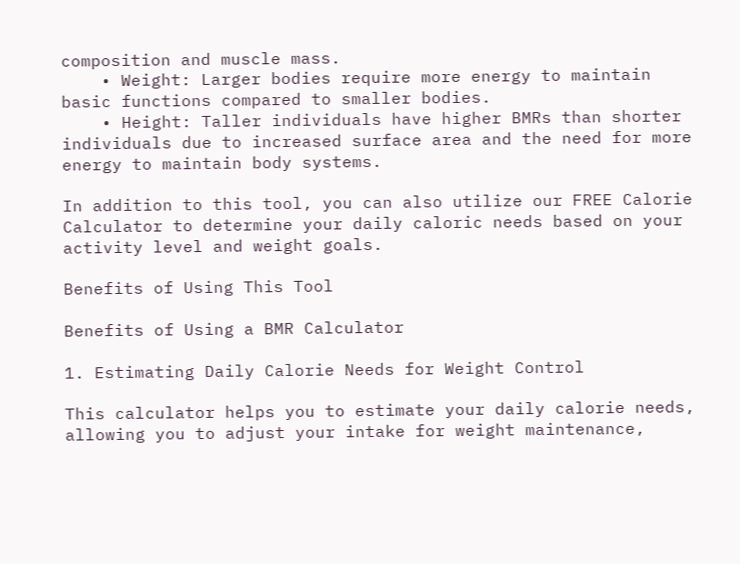composition and muscle mass.
    • Weight: Larger bodies require more energy to maintain basic functions compared to smaller bodies.
    • Height: Taller individuals have higher BMRs than shorter individuals due to increased surface area and the need for more energy to maintain body systems.

In addition to this tool, you can also utilize our FREE Calorie Calculator to determine your daily caloric needs based on your activity level and weight goals.

Benefits of Using This Tool

Benefits of Using a BMR Calculator

1. Estimating Daily Calorie Needs for Weight Control

This calculator helps you to estimate your daily calorie needs, allowing you to adjust your intake for weight maintenance,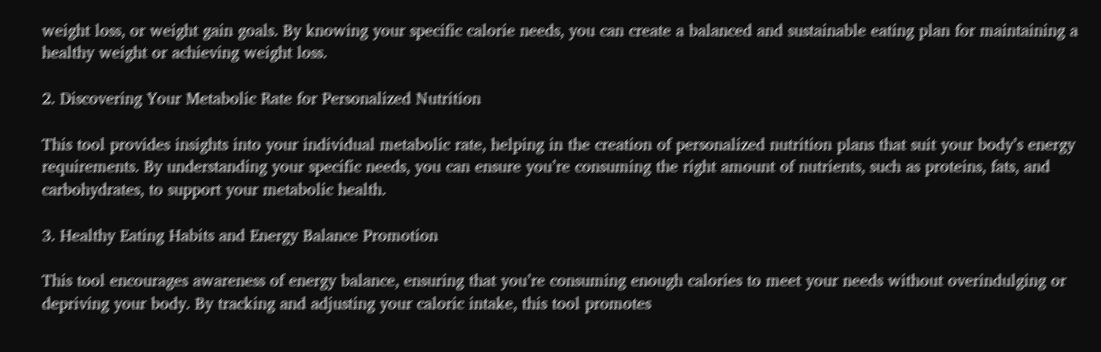weight loss, or weight gain goals. By knowing your specific calorie needs, you can create a balanced and sustainable eating plan for maintaining a healthy weight or achieving weight loss.

2. Discovering Your Metabolic Rate for Personalized Nutrition

This tool provides insights into your individual metabolic rate, helping in the creation of personalized nutrition plans that suit your body’s energy requirements. By understanding your specific needs, you can ensure you’re consuming the right amount of nutrients, such as proteins, fats, and carbohydrates, to support your metabolic health.

3. Healthy Eating Habits and Energy Balance Promotion

This tool encourages awareness of energy balance, ensuring that you’re consuming enough calories to meet your needs without overindulging or depriving your body. By tracking and adjusting your caloric intake, this tool promotes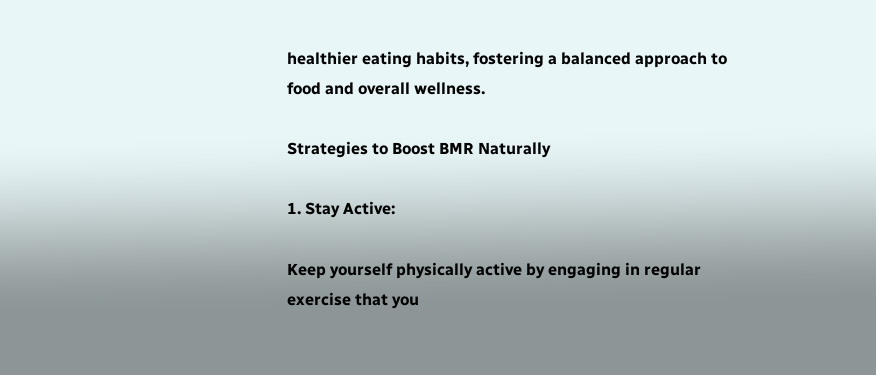healthier eating habits, fostering a balanced approach to food and overall wellness.

Strategies to Boost BMR Naturally

1. Stay Active:

Keep yourself physically active by engaging in regular exercise that you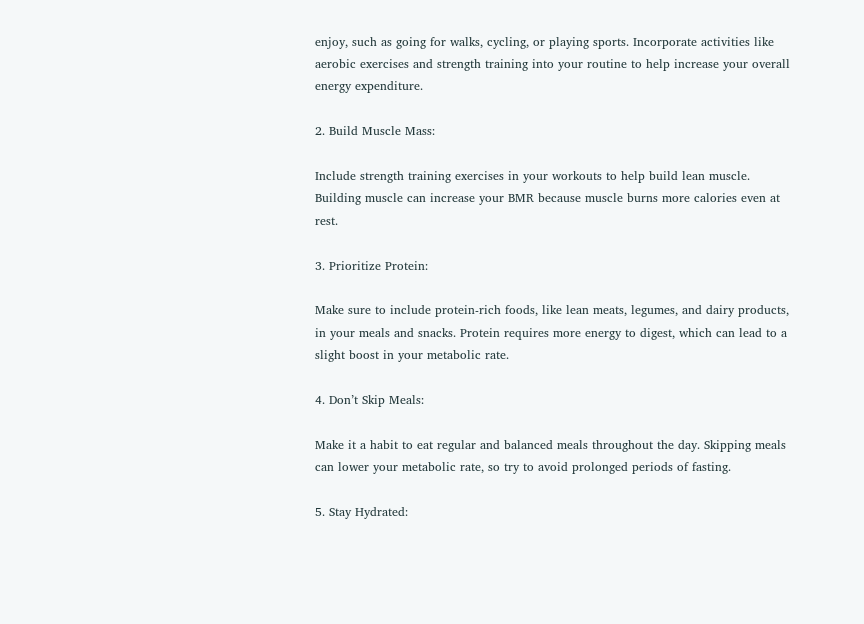enjoy, such as going for walks, cycling, or playing sports. Incorporate activities like aerobic exercises and strength training into your routine to help increase your overall energy expenditure.

2. Build Muscle Mass:

Include strength training exercises in your workouts to help build lean muscle. Building muscle can increase your BMR because muscle burns more calories even at rest.

3. Prioritize Protein:

Make sure to include protein-rich foods, like lean meats, legumes, and dairy products, in your meals and snacks. Protein requires more energy to digest, which can lead to a slight boost in your metabolic rate.

4. Don’t Skip Meals:

Make it a habit to eat regular and balanced meals throughout the day. Skipping meals can lower your metabolic rate, so try to avoid prolonged periods of fasting.

5. Stay Hydrated: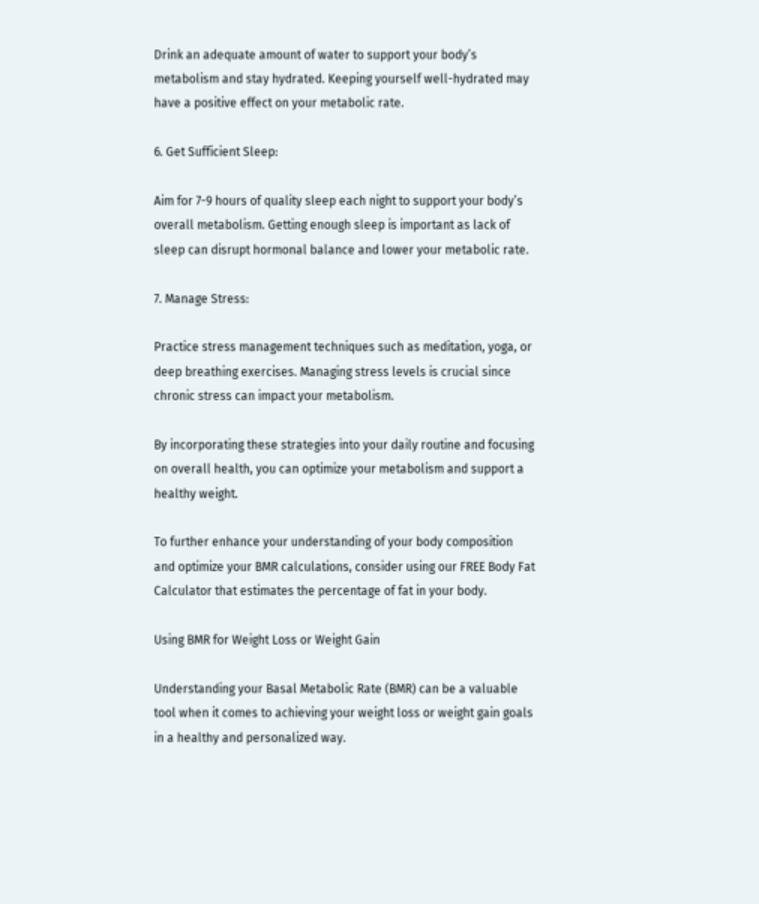Drink an adequate amount of water to support your body’s metabolism and stay hydrated. Keeping yourself well-hydrated may have a positive effect on your metabolic rate.

6. Get Sufficient Sleep:

Aim for 7-9 hours of quality sleep each night to support your body’s overall metabolism. Getting enough sleep is important as lack of sleep can disrupt hormonal balance and lower your metabolic rate.

7. Manage Stress:

Practice stress management techniques such as meditation, yoga, or deep breathing exercises. Managing stress levels is crucial since chronic stress can impact your metabolism.

By incorporating these strategies into your daily routine and focusing on overall health, you can optimize your metabolism and support a healthy weight.

To further enhance your understanding of your body composition and optimize your BMR calculations, consider using our FREE Body Fat Calculator that estimates the percentage of fat in your body.

Using BMR for Weight Loss or Weight Gain

Understanding your Basal Metabolic Rate (BMR) can be a valuable tool when it comes to achieving your weight loss or weight gain goals in a healthy and personalized way.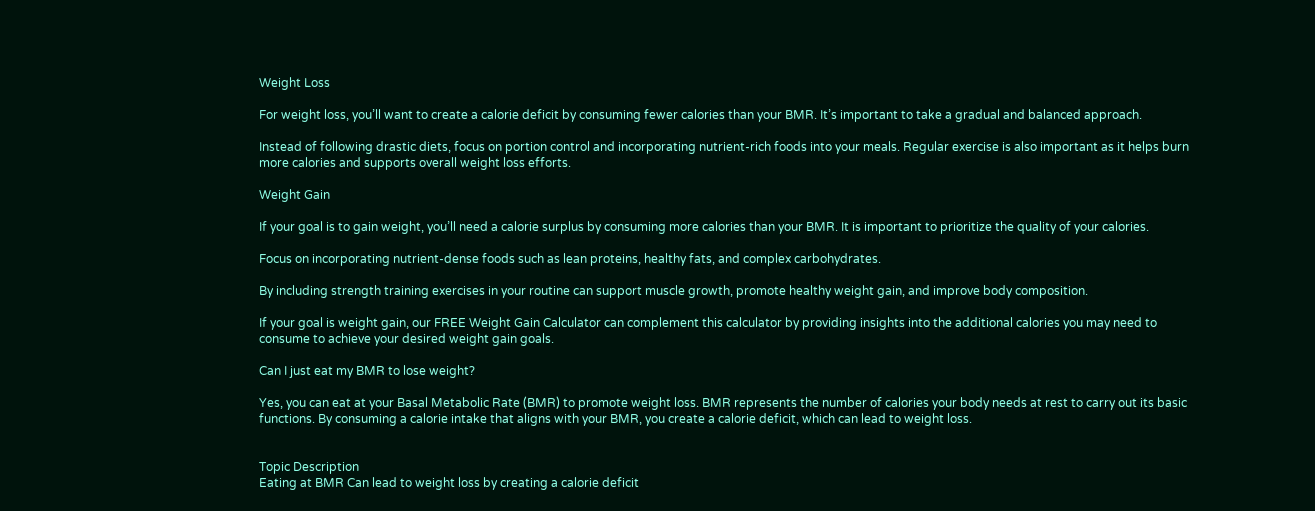Weight Loss

For weight loss, you’ll want to create a calorie deficit by consuming fewer calories than your BMR. It’s important to take a gradual and balanced approach.

Instead of following drastic diets, focus on portion control and incorporating nutrient-rich foods into your meals. Regular exercise is also important as it helps burn more calories and supports overall weight loss efforts.

Weight Gain

If your goal is to gain weight, you’ll need a calorie surplus by consuming more calories than your BMR. It is important to prioritize the quality of your calories.

Focus on incorporating nutrient-dense foods such as lean proteins, healthy fats, and complex carbohydrates.

By including strength training exercises in your routine can support muscle growth, promote healthy weight gain, and improve body composition.

If your goal is weight gain, our FREE Weight Gain Calculator can complement this calculator by providing insights into the additional calories you may need to consume to achieve your desired weight gain goals.

Can I just eat my BMR to lose weight?

Yes, you can eat at your Basal Metabolic Rate (BMR) to promote weight loss. BMR represents the number of calories your body needs at rest to carry out its basic functions. By consuming a calorie intake that aligns with your BMR, you create a calorie deficit, which can lead to weight loss.


Topic Description
Eating at BMR Can lead to weight loss by creating a calorie deficit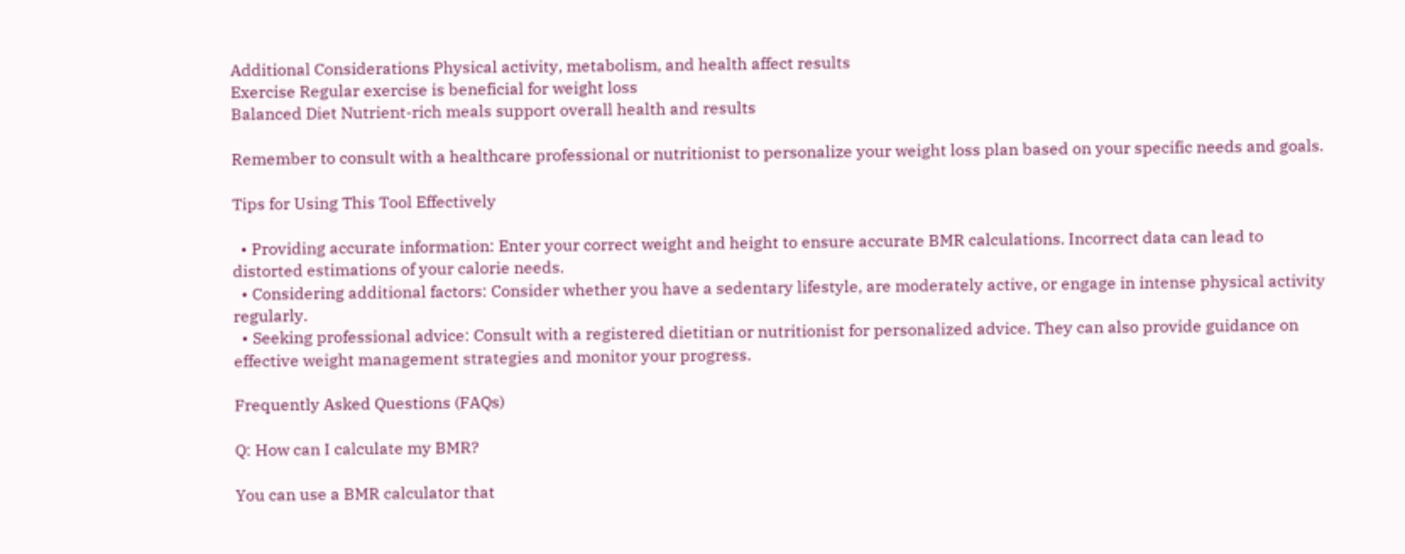Additional Considerations Physical activity, metabolism, and health affect results
Exercise Regular exercise is beneficial for weight loss
Balanced Diet Nutrient-rich meals support overall health and results

Remember to consult with a healthcare professional or nutritionist to personalize your weight loss plan based on your specific needs and goals.

Tips for Using This Tool Effectively

  • Providing accurate information: Enter your correct weight and height to ensure accurate BMR calculations. Incorrect data can lead to distorted estimations of your calorie needs.
  • Considering additional factors: Consider whether you have a sedentary lifestyle, are moderately active, or engage in intense physical activity regularly.
  • Seeking professional advice: Consult with a registered dietitian or nutritionist for personalized advice. They can also provide guidance on effective weight management strategies and monitor your progress.

Frequently Asked Questions (FAQs)

Q: How can I calculate my BMR?

You can use a BMR calculator that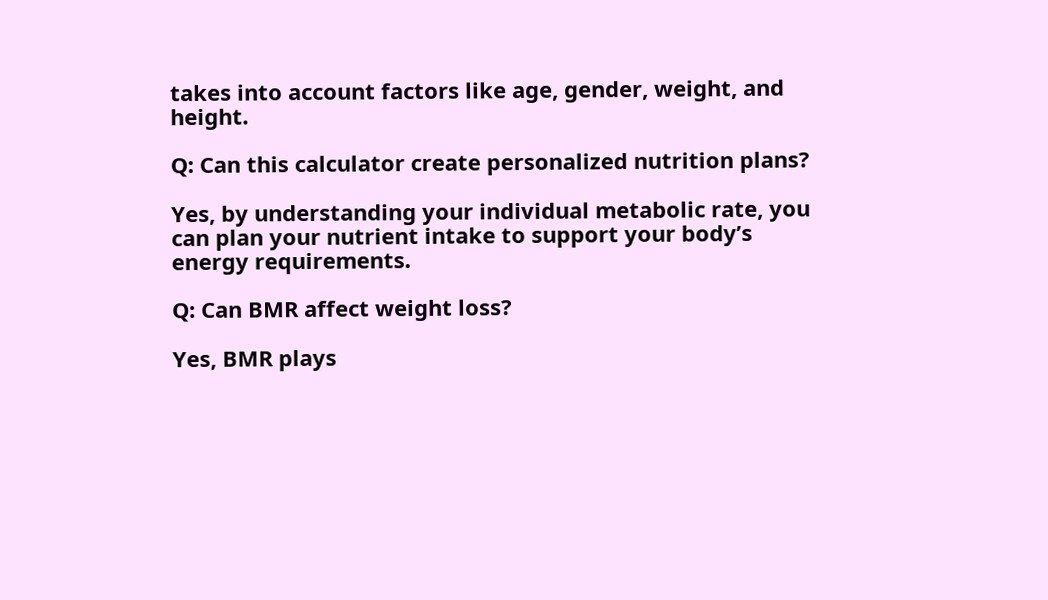takes into account factors like age, gender, weight, and height.

Q: Can this calculator create personalized nutrition plans?

Yes, by understanding your individual metabolic rate, you can plan your nutrient intake to support your body’s energy requirements.

Q: Can BMR affect weight loss?

Yes, BMR plays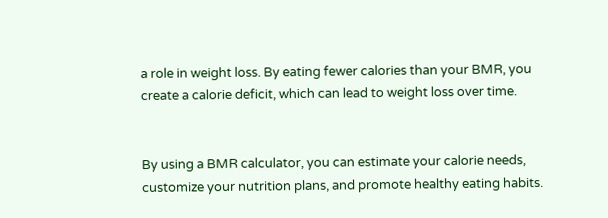a role in weight loss. By eating fewer calories than your BMR, you create a calorie deficit, which can lead to weight loss over time.


By using a BMR calculator, you can estimate your calorie needs, customize your nutrition plans, and promote healthy eating habits.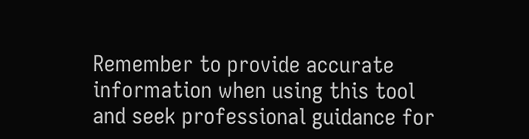Remember to provide accurate information when using this tool and seek professional guidance for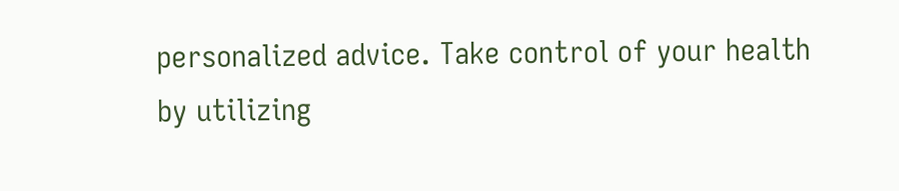personalized advice. Take control of your health by utilizing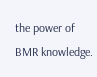the power of BMR knowledge.